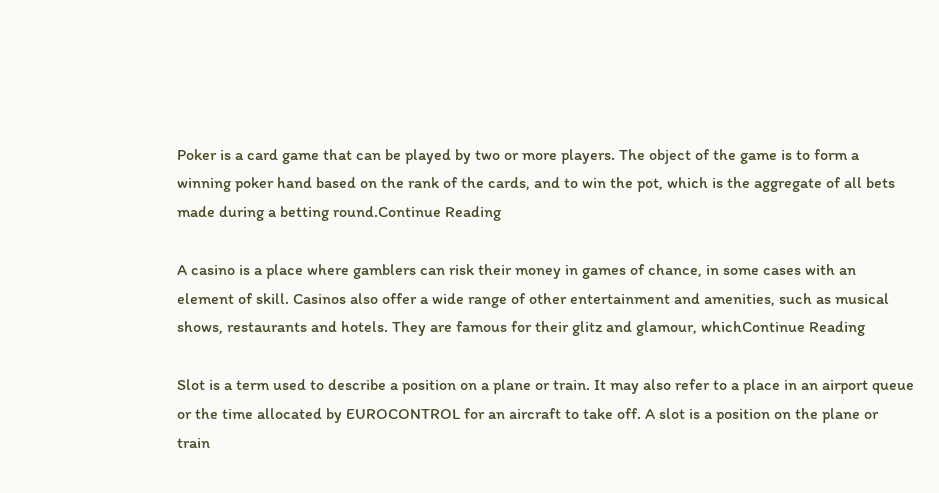Poker is a card game that can be played by two or more players. The object of the game is to form a winning poker hand based on the rank of the cards, and to win the pot, which is the aggregate of all bets made during a betting round.Continue Reading

A casino is a place where gamblers can risk their money in games of chance, in some cases with an element of skill. Casinos also offer a wide range of other entertainment and amenities, such as musical shows, restaurants and hotels. They are famous for their glitz and glamour, whichContinue Reading

Slot is a term used to describe a position on a plane or train. It may also refer to a place in an airport queue or the time allocated by EUROCONTROL for an aircraft to take off. A slot is a position on the plane or train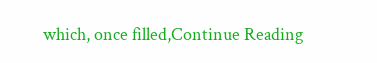which, once filled,Continue Reading